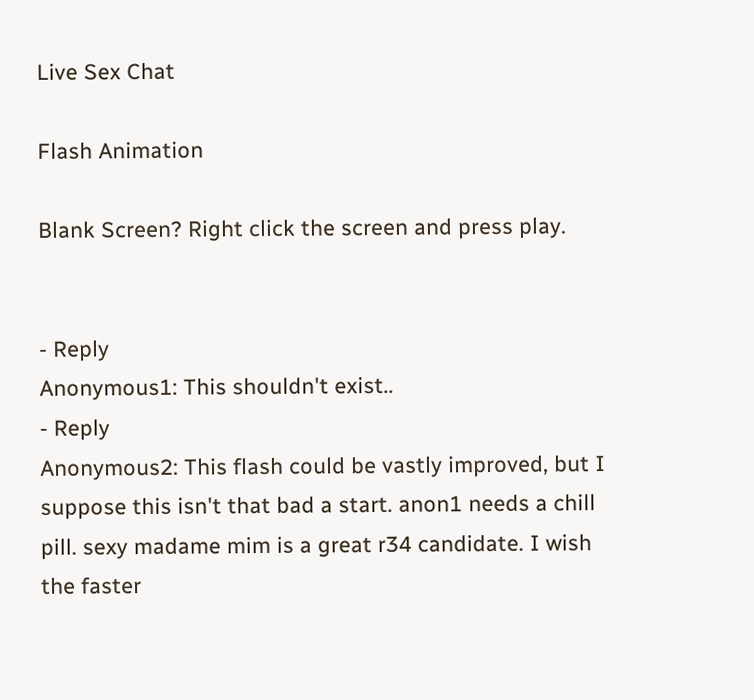Live Sex Chat

Flash Animation

Blank Screen? Right click the screen and press play.


- Reply
Anonymous1: This shouldn't exist..
- Reply
Anonymous2: This flash could be vastly improved, but I suppose this isn't that bad a start. anon1 needs a chill pill. sexy madame mim is a great r34 candidate. I wish the faster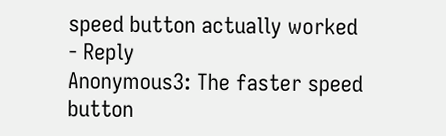speed button actually worked
- Reply
Anonymous3: The faster speed button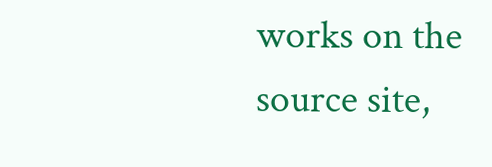works on the source site,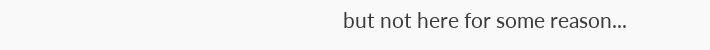but not here for some reason...